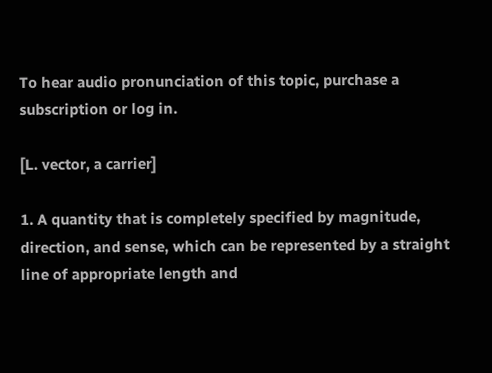To hear audio pronunciation of this topic, purchase a subscription or log in.

[L. vector, a carrier]

1. A quantity that is completely specified by magnitude, direction, and sense, which can be represented by a straight line of appropriate length and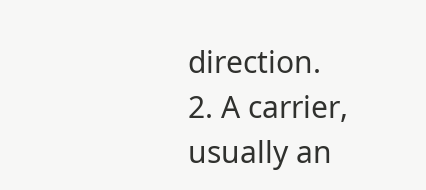direction.
2. A carrier, usually an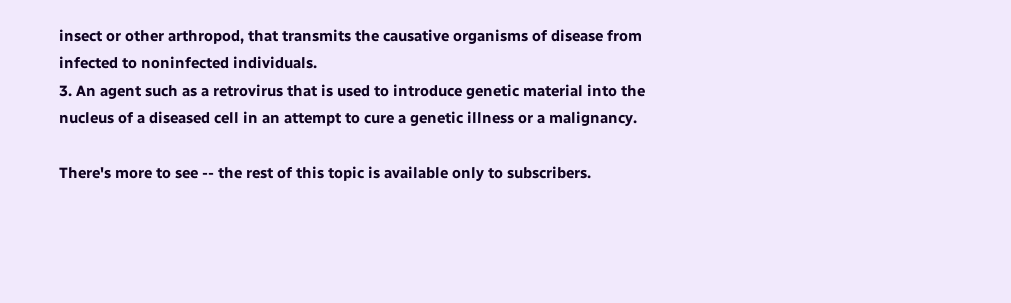insect or other arthropod, that transmits the causative organisms of disease from infected to noninfected individuals.
3. An agent such as a retrovirus that is used to introduce genetic material into the nucleus of a diseased cell in an attempt to cure a genetic illness or a malignancy.

There's more to see -- the rest of this topic is available only to subscribers.